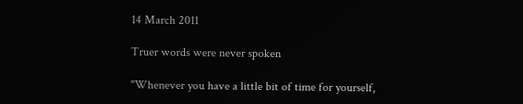14 March 2011

Truer words were never spoken

"Whenever you have a little bit of time for yourself,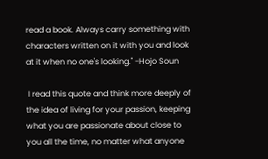read a book. Always carry something with characters written on it with you and look at it when no one's looking." -Hojo Soun

 I read this quote and think more deeply of the idea of living for your passion, keeping what you are passionate about close to you all the time, no matter what anyone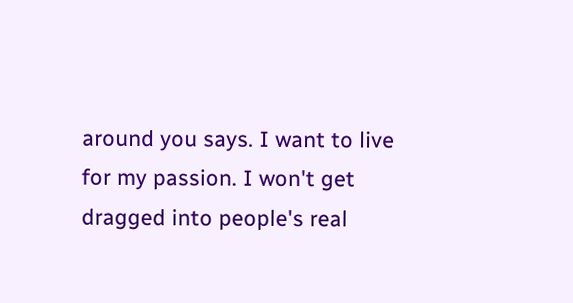around you says. I want to live for my passion. I won't get dragged into people's real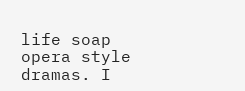life soap opera style dramas. I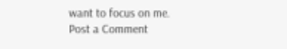want to focus on me.
Post a Comment